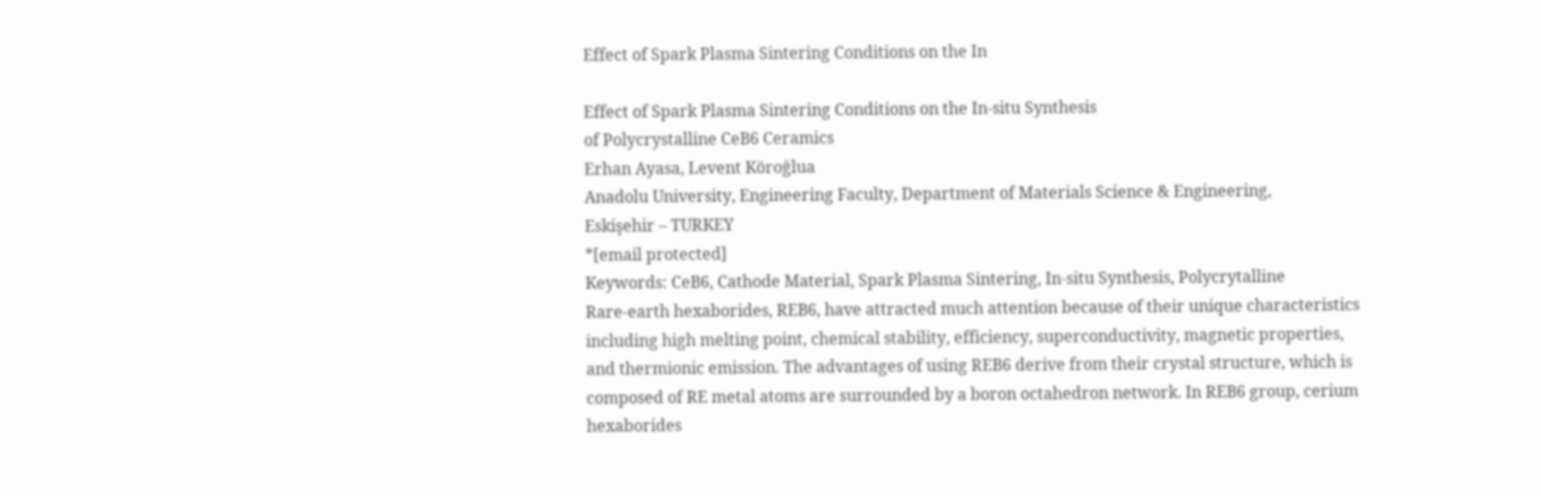Effect of Spark Plasma Sintering Conditions on the In

Effect of Spark Plasma Sintering Conditions on the In-situ Synthesis
of Polycrystalline CeB6 Ceramics
Erhan Ayasa, Levent Köroğlua
Anadolu University, Engineering Faculty, Department of Materials Science & Engineering,
Eskişehir – TURKEY
*[email protected]
Keywords: CeB6, Cathode Material, Spark Plasma Sintering, In-situ Synthesis, Polycrytalline
Rare-earth hexaborides, REB6, have attracted much attention because of their unique characteristics
including high melting point, chemical stability, efficiency, superconductivity, magnetic properties,
and thermionic emission. The advantages of using REB6 derive from their crystal structure, which is
composed of RE metal atoms are surrounded by a boron octahedron network. In REB6 group, cerium
hexaborides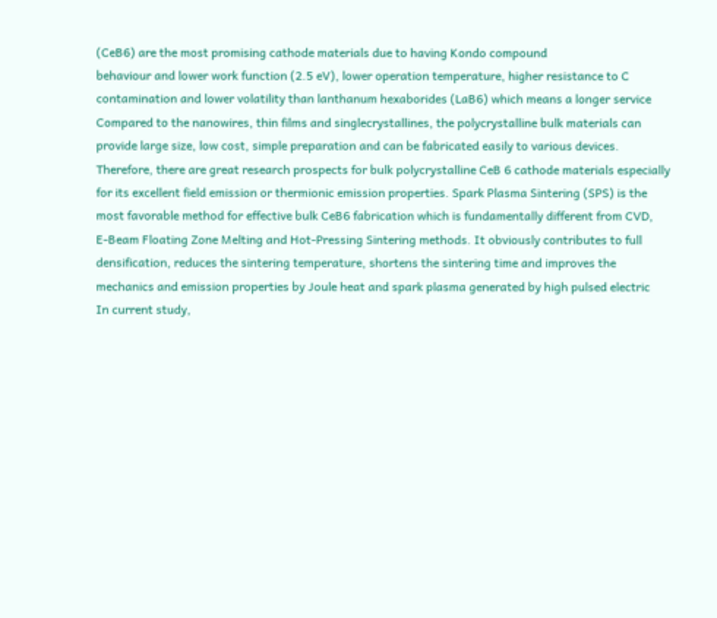(CeB6) are the most promising cathode materials due to having Kondo compound
behaviour and lower work function (2.5 eV), lower operation temperature, higher resistance to C
contamination and lower volatility than lanthanum hexaborides (LaB6) which means a longer service
Compared to the nanowires, thin films and singlecrystallines, the polycrystalline bulk materials can
provide large size, low cost, simple preparation and can be fabricated easily to various devices.
Therefore, there are great research prospects for bulk polycrystalline CeB 6 cathode materials especially
for its excellent field emission or thermionic emission properties. Spark Plasma Sintering (SPS) is the
most favorable method for effective bulk CeB6 fabrication which is fundamentally different from CVD,
E-Beam Floating Zone Melting and Hot-Pressing Sintering methods. It obviously contributes to full
densification, reduces the sintering temperature, shortens the sintering time and improves the
mechanics and emission properties by Joule heat and spark plasma generated by high pulsed electric
In current study,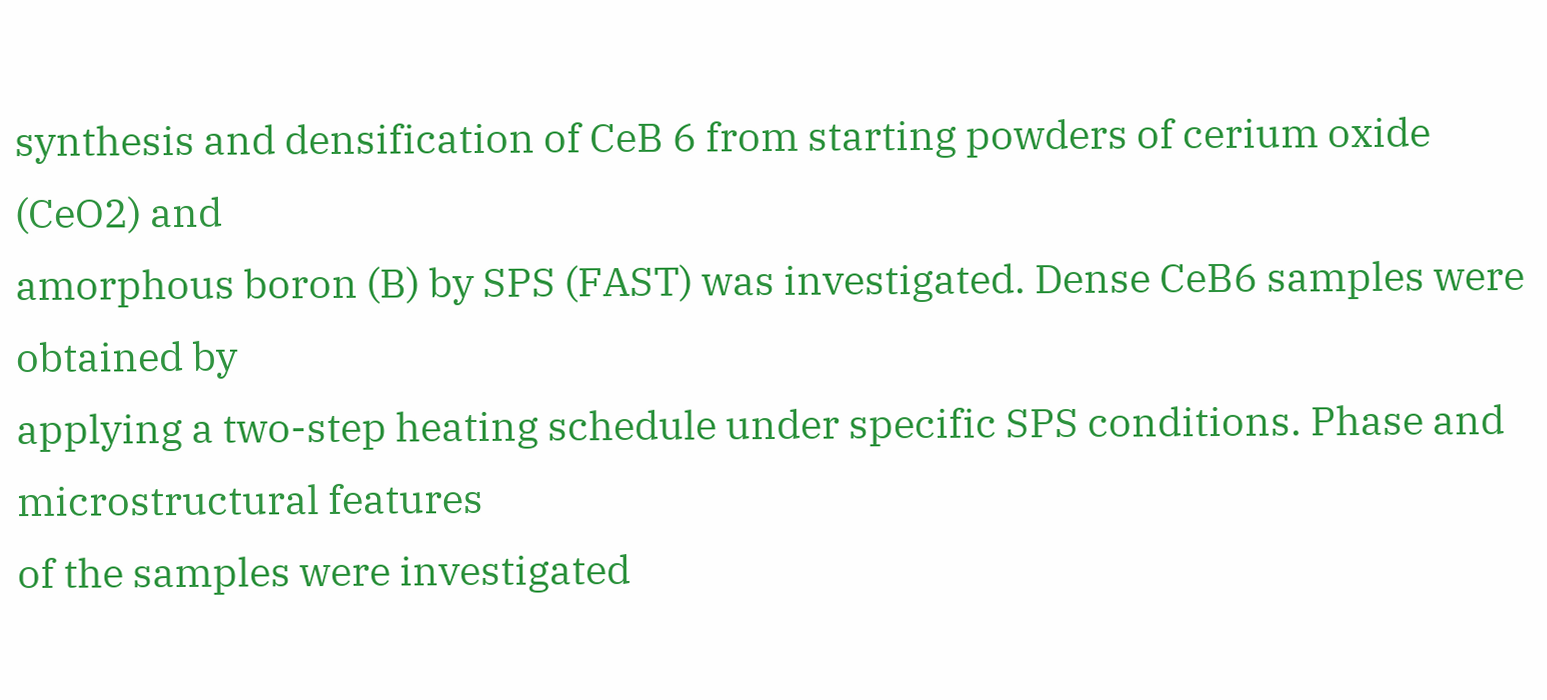synthesis and densification of CeB 6 from starting powders of cerium oxide (CeO2) and
amorphous boron (B) by SPS (FAST) was investigated. Dense CeB6 samples were obtained by
applying a two-step heating schedule under specific SPS conditions. Phase and microstructural features
of the samples were investigated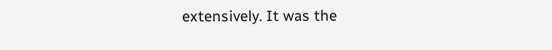extensively. It was the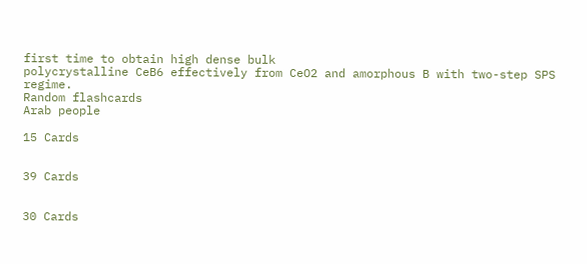first time to obtain high dense bulk
polycrystalline CeB6 effectively from CeO2 and amorphous B with two-step SPS regime.
Random flashcards
Arab people

15 Cards


39 Cards


30 Cards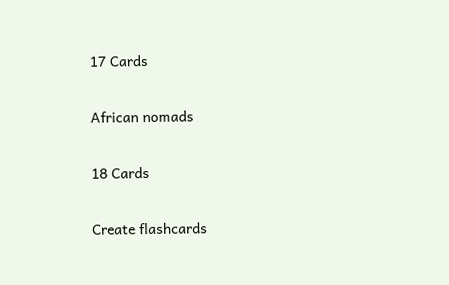17 Cards

African nomads

18 Cards

Create flashcards